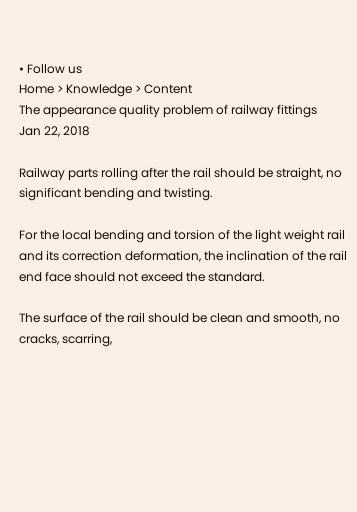• Follow us
Home > Knowledge > Content
The appearance quality problem of railway fittings
Jan 22, 2018

Railway parts rolling after the rail should be straight, no significant bending and twisting.

For the local bending and torsion of the light weight rail and its correction deformation, the inclination of the rail end face should not exceed the standard.

The surface of the rail should be clean and smooth, no cracks, scarring,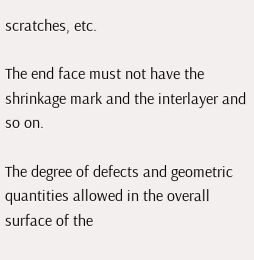scratches, etc.

The end face must not have the shrinkage mark and the interlayer and so on.

The degree of defects and geometric quantities allowed in the overall surface of the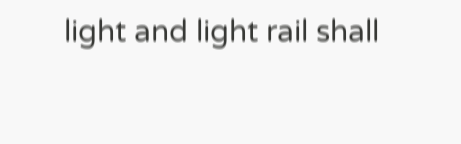light and light rail shall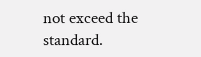not exceed the standard.